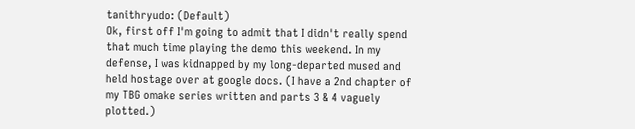tanithryudo: (Default)
Ok, first off I'm going to admit that I didn't really spend that much time playing the demo this weekend. In my defense, I was kidnapped by my long-departed mused and held hostage over at google docs. (I have a 2nd chapter of my TBG omake series written and parts 3 & 4 vaguely plotted.)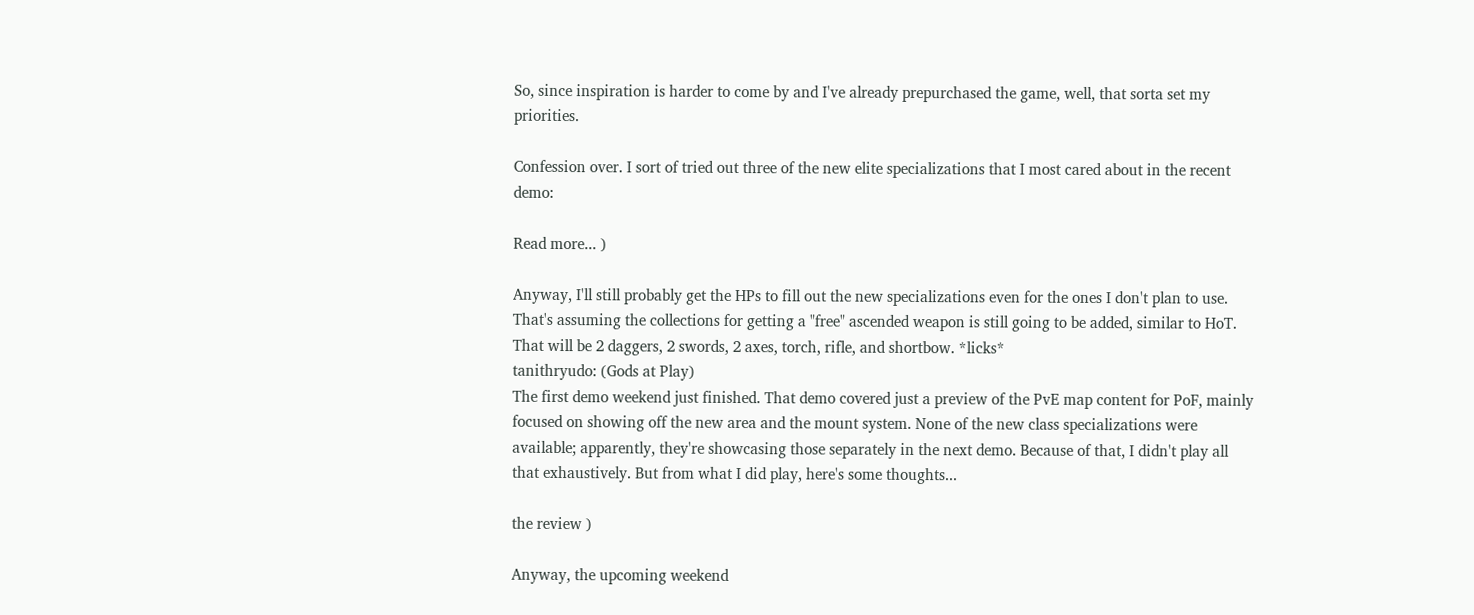So, since inspiration is harder to come by and I've already prepurchased the game, well, that sorta set my priorities.

Confession over. I sort of tried out three of the new elite specializations that I most cared about in the recent demo:

Read more... )

Anyway, I'll still probably get the HPs to fill out the new specializations even for the ones I don't plan to use. That's assuming the collections for getting a "free" ascended weapon is still going to be added, similar to HoT. That will be 2 daggers, 2 swords, 2 axes, torch, rifle, and shortbow. *licks*
tanithryudo: (Gods at Play)
The first demo weekend just finished. That demo covered just a preview of the PvE map content for PoF, mainly focused on showing off the new area and the mount system. None of the new class specializations were available; apparently, they're showcasing those separately in the next demo. Because of that, I didn't play all that exhaustively. But from what I did play, here's some thoughts...

the review )

Anyway, the upcoming weekend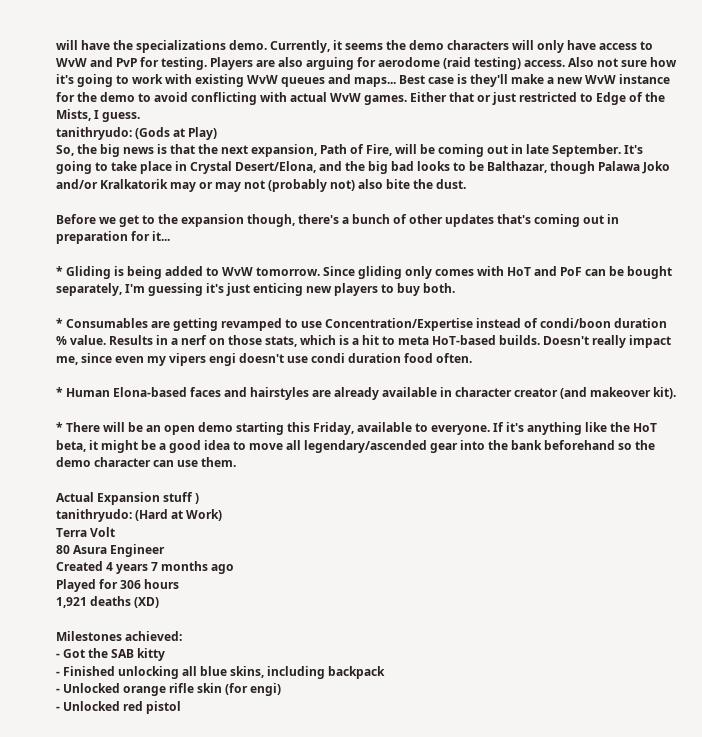will have the specializations demo. Currently, it seems the demo characters will only have access to WvW and PvP for testing. Players are also arguing for aerodome (raid testing) access. Also not sure how it's going to work with existing WvW queues and maps... Best case is they'll make a new WvW instance for the demo to avoid conflicting with actual WvW games. Either that or just restricted to Edge of the Mists, I guess.
tanithryudo: (Gods at Play)
So, the big news is that the next expansion, Path of Fire, will be coming out in late September. It's going to take place in Crystal Desert/Elona, and the big bad looks to be Balthazar, though Palawa Joko and/or Kralkatorik may or may not (probably not) also bite the dust.

Before we get to the expansion though, there's a bunch of other updates that's coming out in preparation for it...

* Gliding is being added to WvW tomorrow. Since gliding only comes with HoT and PoF can be bought separately, I'm guessing it's just enticing new players to buy both.

* Consumables are getting revamped to use Concentration/Expertise instead of condi/boon duration % value. Results in a nerf on those stats, which is a hit to meta HoT-based builds. Doesn't really impact me, since even my vipers engi doesn't use condi duration food often.

* Human Elona-based faces and hairstyles are already available in character creator (and makeover kit).

* There will be an open demo starting this Friday, available to everyone. If it's anything like the HoT beta, it might be a good idea to move all legendary/ascended gear into the bank beforehand so the demo character can use them.

Actual Expansion stuff )
tanithryudo: (Hard at Work)
Terra Volt
80 Asura Engineer
Created 4 years 7 months ago
Played for 306 hours
1,921 deaths (XD)

Milestones achieved:
- Got the SAB kitty
- Finished unlocking all blue skins, including backpack
- Unlocked orange rifle skin (for engi)
- Unlocked red pistol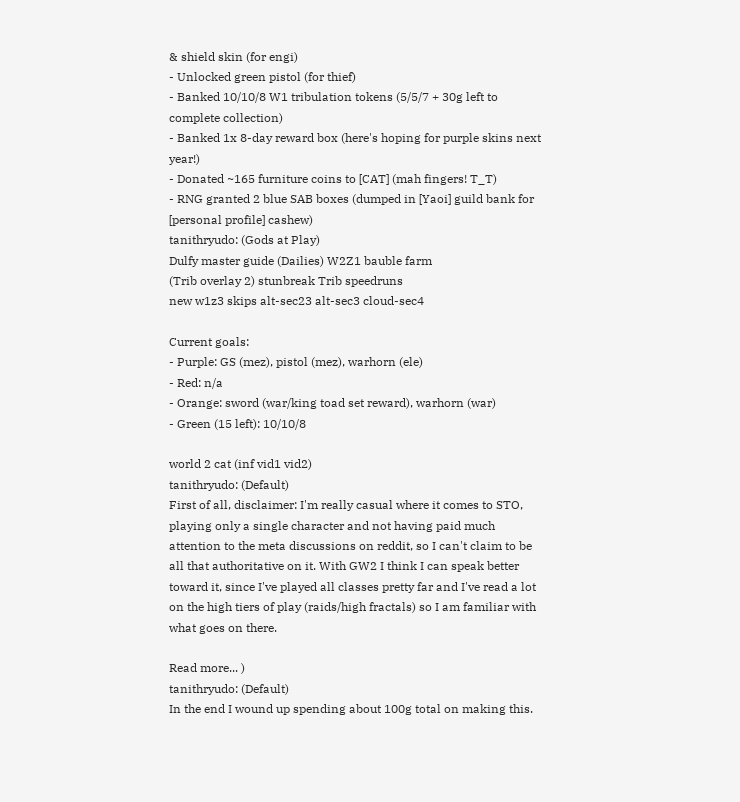& shield skin (for engi)
- Unlocked green pistol (for thief)
- Banked 10/10/8 W1 tribulation tokens (5/5/7 + 30g left to complete collection)
- Banked 1x 8-day reward box (here's hoping for purple skins next year!)
- Donated ~165 furniture coins to [CAT] (mah fingers! T_T)
- RNG granted 2 blue SAB boxes (dumped in [Yaoi] guild bank for [personal profile] cashew)
tanithryudo: (Gods at Play)
Dulfy master guide (Dailies) W2Z1 bauble farm
(Trib overlay 2) stunbreak Trib speedruns
new w1z3 skips alt-sec23 alt-sec3 cloud-sec4

Current goals:
- Purple: GS (mez), pistol (mez), warhorn (ele)
- Red: n/a
- Orange: sword (war/king toad set reward), warhorn (war)
- Green (15 left): 10/10/8

world 2 cat (inf vid1 vid2)
tanithryudo: (Default)
First of all, disclaimer: I'm really casual where it comes to STO, playing only a single character and not having paid much attention to the meta discussions on reddit, so I can't claim to be all that authoritative on it. With GW2 I think I can speak better toward it, since I've played all classes pretty far and I've read a lot on the high tiers of play (raids/high fractals) so I am familiar with what goes on there.

Read more... )
tanithryudo: (Default)
In the end I wound up spending about 100g total on making this.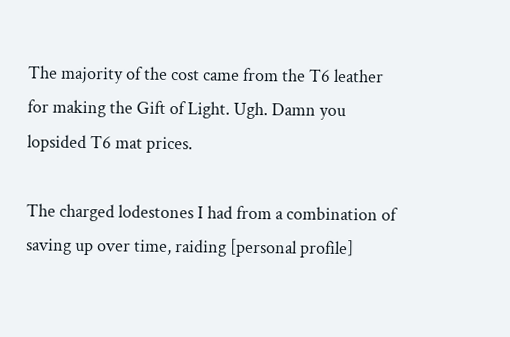The majority of the cost came from the T6 leather for making the Gift of Light. Ugh. Damn you lopsided T6 mat prices.

The charged lodestones I had from a combination of saving up over time, raiding [personal profile]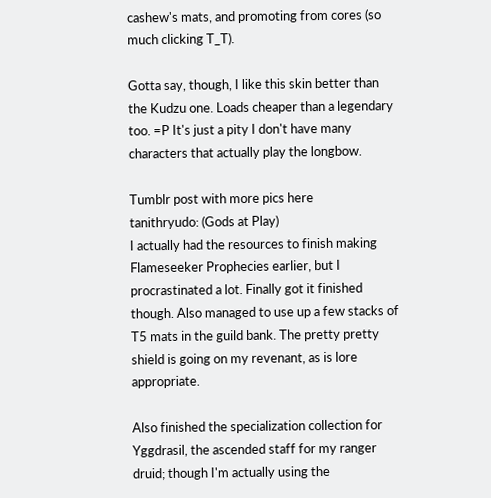cashew's mats, and promoting from cores (so much clicking T_T).

Gotta say, though, I like this skin better than the Kudzu one. Loads cheaper than a legendary too. =P It's just a pity I don't have many characters that actually play the longbow.

Tumblr post with more pics here
tanithryudo: (Gods at Play)
I actually had the resources to finish making Flameseeker Prophecies earlier, but I procrastinated a lot. Finally got it finished though. Also managed to use up a few stacks of T5 mats in the guild bank. The pretty pretty shield is going on my revenant, as is lore appropriate.

Also finished the specialization collection for Yggdrasil, the ascended staff for my ranger druid; though I'm actually using the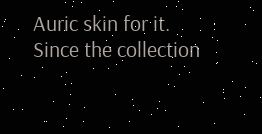Auric skin for it. Since the collection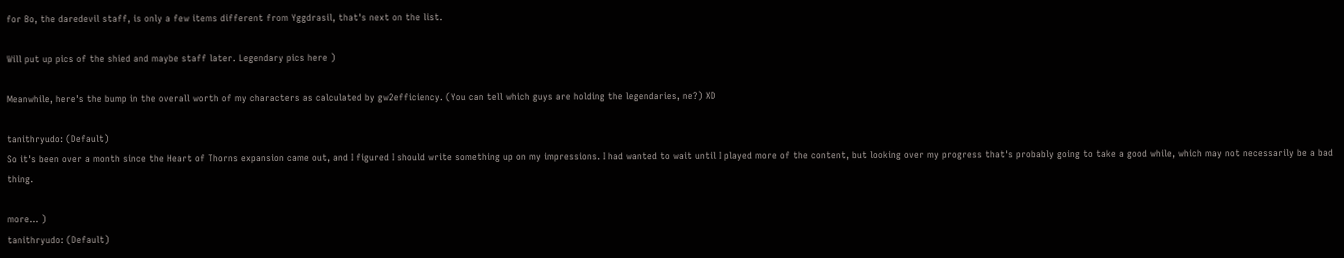for Bo, the daredevil staff, is only a few items different from Yggdrasil, that's next on the list.

Will put up pics of the shied and maybe staff later. Legendary pics here )

Meanwhile, here's the bump in the overall worth of my characters as calculated by gw2efficiency. (You can tell which guys are holding the legendaries, ne?) XD

tanithryudo: (Default)
So it's been over a month since the Heart of Thorns expansion came out, and I figured I should write something up on my impressions. I had wanted to wait until I played more of the content, but looking over my progress that's probably going to take a good while, which may not necessarily be a bad thing.

more... )
tanithryudo: (Default)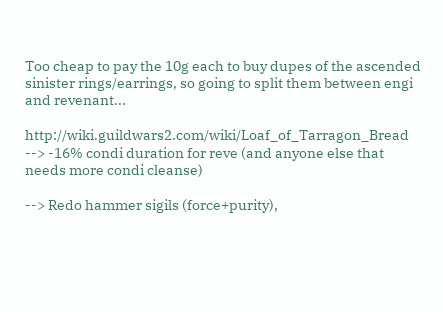Too cheap to pay the 10g each to buy dupes of the ascended sinister rings/earrings, so going to split them between engi and revenant...

http://wiki.guildwars2.com/wiki/Loaf_of_Tarragon_Bread --> -16% condi duration for reve (and anyone else that needs more condi cleanse)

--> Redo hammer sigils (force+purity),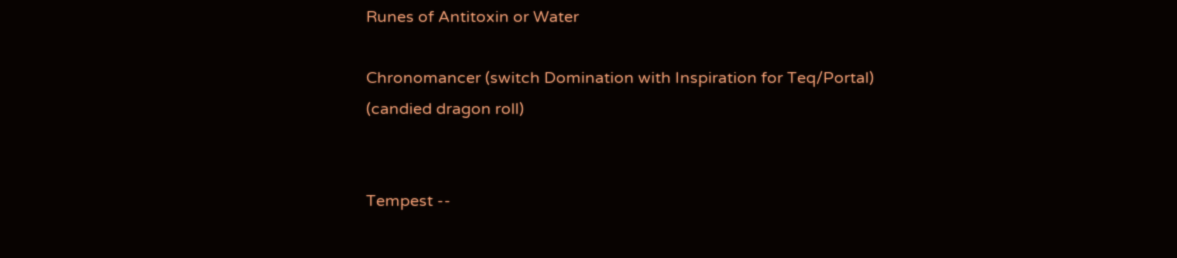Runes of Antitoxin or Water

Chronomancer (switch Domination with Inspiration for Teq/Portal) (candied dragon roll)


Tempest --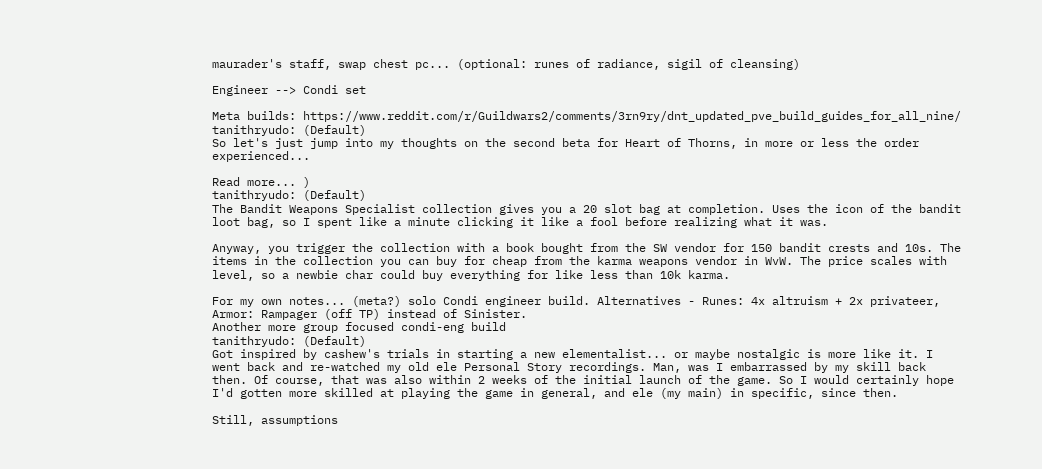maurader's staff, swap chest pc... (optional: runes of radiance, sigil of cleansing)

Engineer --> Condi set

Meta builds: https://www.reddit.com/r/Guildwars2/comments/3rn9ry/dnt_updated_pve_build_guides_for_all_nine/
tanithryudo: (Default)
So let's just jump into my thoughts on the second beta for Heart of Thorns, in more or less the order experienced...

Read more... )
tanithryudo: (Default)
The Bandit Weapons Specialist collection gives you a 20 slot bag at completion. Uses the icon of the bandit loot bag, so I spent like a minute clicking it like a fool before realizing what it was.

Anyway, you trigger the collection with a book bought from the SW vendor for 150 bandit crests and 10s. The items in the collection you can buy for cheap from the karma weapons vendor in WvW. The price scales with level, so a newbie char could buy everything for like less than 10k karma.

For my own notes... (meta?) solo Condi engineer build. Alternatives - Runes: 4x altruism + 2x privateer, Armor: Rampager (off TP) instead of Sinister.
Another more group focused condi-eng build
tanithryudo: (Default)
Got inspired by cashew's trials in starting a new elementalist... or maybe nostalgic is more like it. I went back and re-watched my old ele Personal Story recordings. Man, was I embarrassed by my skill back then. Of course, that was also within 2 weeks of the initial launch of the game. So I would certainly hope I'd gotten more skilled at playing the game in general, and ele (my main) in specific, since then.

Still, assumptions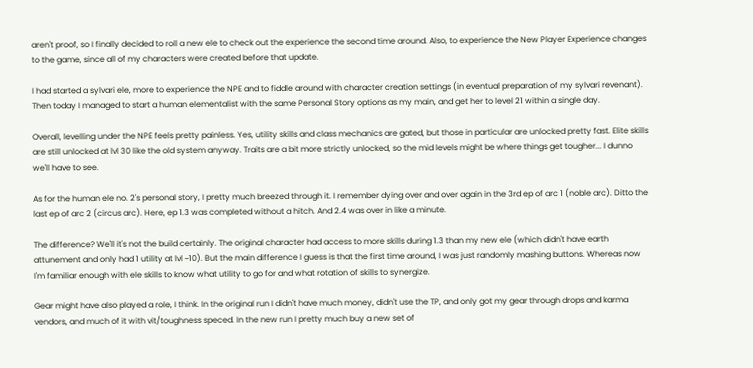aren't proof, so I finally decided to roll a new ele to check out the experience the second time around. Also, to experience the New Player Experience changes to the game, since all of my characters were created before that update.

I had started a sylvari ele, more to experience the NPE and to fiddle around with character creation settings (in eventual preparation of my sylvari revenant). Then today I managed to start a human elementalist with the same Personal Story options as my main, and get her to level 21 within a single day.

Overall, levelling under the NPE feels pretty painless. Yes, utility skills and class mechanics are gated, but those in particular are unlocked pretty fast. Elite skills are still unlocked at lvl 30 like the old system anyway. Traits are a bit more strictly unlocked, so the mid levels might be where things get tougher... I dunno we'll have to see.

As for the human ele no. 2's personal story, I pretty much breezed through it. I remember dying over and over again in the 3rd ep of arc 1 (noble arc). Ditto the last ep of arc 2 (circus arc). Here, ep 1.3 was completed without a hitch. And 2.4 was over in like a minute.

The difference? We'll it's not the build certainly. The original character had access to more skills during 1.3 than my new ele (which didn't have earth attunement and only had 1 utility at lvl ~10). But the main difference I guess is that the first time around, I was just randomly mashing buttons. Whereas now I'm familiar enough with ele skills to know what utility to go for and what rotation of skills to synergize.

Gear might have also played a role, I think. In the original run I didn't have much money, didn't use the TP, and only got my gear through drops and karma vendors, and much of it with vit/toughness speced. In the new run I pretty much buy a new set of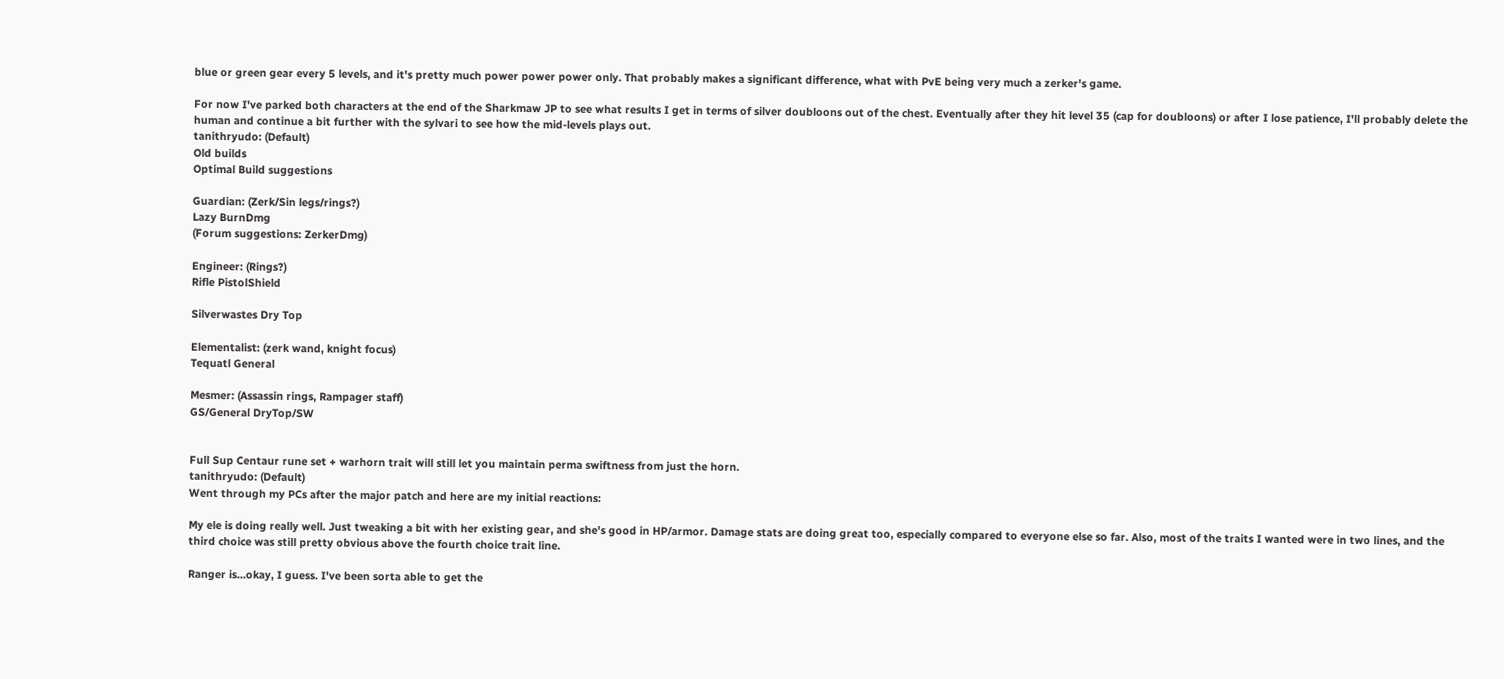blue or green gear every 5 levels, and it's pretty much power power power only. That probably makes a significant difference, what with PvE being very much a zerker's game.

For now I've parked both characters at the end of the Sharkmaw JP to see what results I get in terms of silver doubloons out of the chest. Eventually after they hit level 35 (cap for doubloons) or after I lose patience, I'll probably delete the human and continue a bit further with the sylvari to see how the mid-levels plays out.
tanithryudo: (Default)
Old builds
Optimal Build suggestions

Guardian: (Zerk/Sin legs/rings?)
Lazy BurnDmg
(Forum suggestions: ZerkerDmg)

Engineer: (Rings?)
Rifle PistolShield

Silverwastes Dry Top

Elementalist: (zerk wand, knight focus)
Tequatl General

Mesmer: (Assassin rings, Rampager staff)
GS/General DryTop/SW


Full Sup Centaur rune set + warhorn trait will still let you maintain perma swiftness from just the horn.
tanithryudo: (Default)
Went through my PCs after the major patch and here are my initial reactions:

My ele is doing really well. Just tweaking a bit with her existing gear, and she's good in HP/armor. Damage stats are doing great too, especially compared to everyone else so far. Also, most of the traits I wanted were in two lines, and the third choice was still pretty obvious above the fourth choice trait line.

Ranger is...okay, I guess. I've been sorta able to get the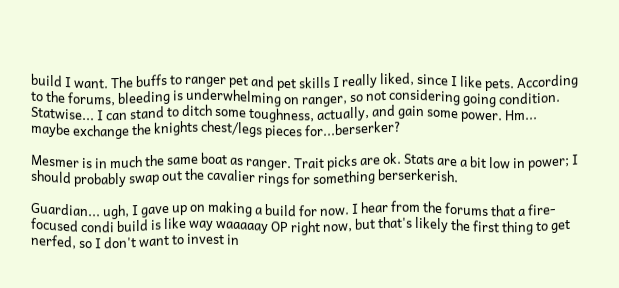build I want. The buffs to ranger pet and pet skills I really liked, since I like pets. According to the forums, bleeding is underwhelming on ranger, so not considering going condition. Statwise... I can stand to ditch some toughness, actually, and gain some power. Hm... maybe exchange the knights chest/legs pieces for...berserker?

Mesmer is in much the same boat as ranger. Trait picks are ok. Stats are a bit low in power; I should probably swap out the cavalier rings for something berserkerish.

Guardian... ugh, I gave up on making a build for now. I hear from the forums that a fire-focused condi build is like way waaaaay OP right now, but that's likely the first thing to get nerfed, so I don't want to invest in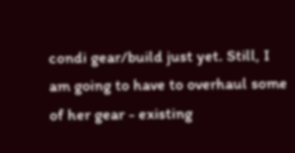condi gear/build just yet. Still, I am going to have to overhaul some of her gear - existing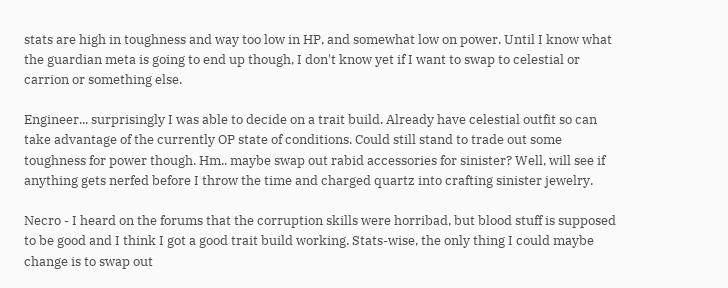stats are high in toughness and way too low in HP, and somewhat low on power. Until I know what the guardian meta is going to end up though, I don't know yet if I want to swap to celestial or carrion or something else.

Engineer... surprisingly I was able to decide on a trait build. Already have celestial outfit so can take advantage of the currently OP state of conditions. Could still stand to trade out some toughness for power though. Hm.. maybe swap out rabid accessories for sinister? Well, will see if anything gets nerfed before I throw the time and charged quartz into crafting sinister jewelry.

Necro - I heard on the forums that the corruption skills were horribad, but blood stuff is supposed to be good and I think I got a good trait build working. Stats-wise, the only thing I could maybe change is to swap out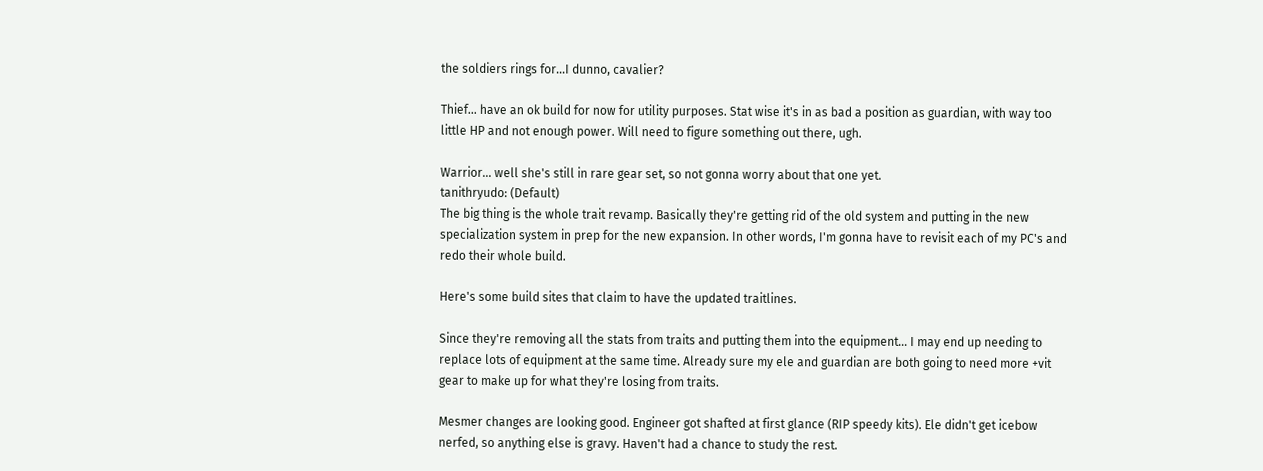the soldiers rings for...I dunno, cavalier?

Thief... have an ok build for now for utility purposes. Stat wise it's in as bad a position as guardian, with way too little HP and not enough power. Will need to figure something out there, ugh.

Warrior... well she's still in rare gear set, so not gonna worry about that one yet.
tanithryudo: (Default)
The big thing is the whole trait revamp. Basically they're getting rid of the old system and putting in the new specialization system in prep for the new expansion. In other words, I'm gonna have to revisit each of my PC's and redo their whole build.

Here's some build sites that claim to have the updated traitlines.

Since they're removing all the stats from traits and putting them into the equipment... I may end up needing to replace lots of equipment at the same time. Already sure my ele and guardian are both going to need more +vit gear to make up for what they're losing from traits.

Mesmer changes are looking good. Engineer got shafted at first glance (RIP speedy kits). Ele didn't get icebow nerfed, so anything else is gravy. Haven't had a chance to study the rest.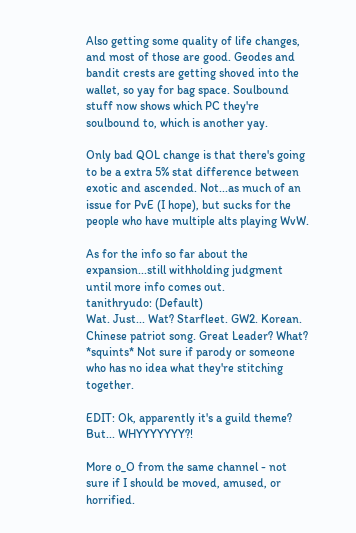Also getting some quality of life changes, and most of those are good. Geodes and bandit crests are getting shoved into the wallet, so yay for bag space. Soulbound stuff now shows which PC they're soulbound to, which is another yay.

Only bad QOL change is that there's going to be a extra 5% stat difference between exotic and ascended. Not...as much of an issue for PvE (I hope), but sucks for the people who have multiple alts playing WvW.

As for the info so far about the expansion...still withholding judgment until more info comes out.
tanithryudo: (Default)
Wat. Just... Wat? Starfleet. GW2. Korean. Chinese patriot song. Great Leader? What? *squints* Not sure if parody or someone who has no idea what they're stitching together.

EDIT: Ok, apparently it's a guild theme? But... WHYYYYYYY?!

More o_O from the same channel - not sure if I should be moved, amused, or horrified.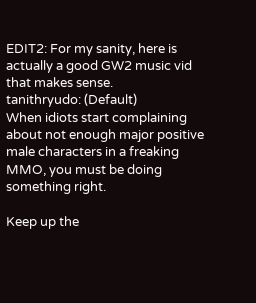EDIT2: For my sanity, here is actually a good GW2 music vid that makes sense.
tanithryudo: (Default)
When idiots start complaining about not enough major positive male characters in a freaking MMO, you must be doing something right.

Keep up the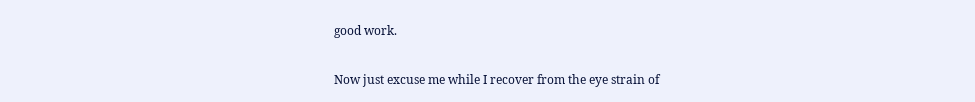good work.

Now just excuse me while I recover from the eye strain of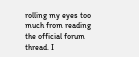rolling my eyes too much from reading the official forum thread. I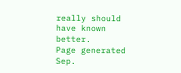really should have known better.
Page generated Sep.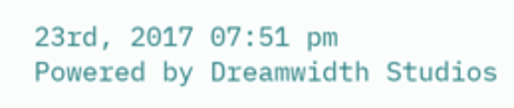23rd, 2017 07:51 pm
Powered by Dreamwidth Studios